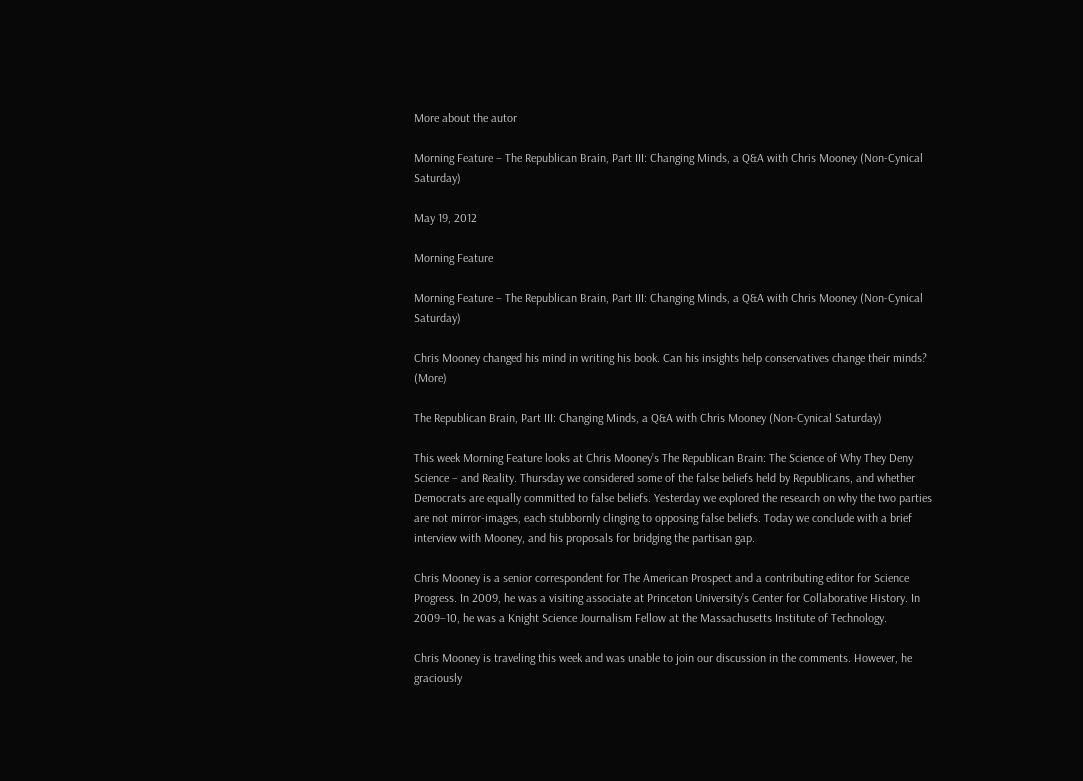More about the autor

Morning Feature – The Republican Brain, Part III: Changing Minds, a Q&A with Chris Mooney (Non-Cynical Saturday)

May 19, 2012

Morning Feature

Morning Feature – The Republican Brain, Part III: Changing Minds, a Q&A with Chris Mooney (Non-Cynical Saturday)

Chris Mooney changed his mind in writing his book. Can his insights help conservatives change their minds? (More)

The Republican Brain, Part III: Changing Minds, a Q&A with Chris Mooney (Non-Cynical Saturday)

This week Morning Feature looks at Chris Mooney’s The Republican Brain: The Science of Why They Deny Science – and Reality. Thursday we considered some of the false beliefs held by Republicans, and whether Democrats are equally committed to false beliefs. Yesterday we explored the research on why the two parties are not mirror-images, each stubbornly clinging to opposing false beliefs. Today we conclude with a brief interview with Mooney, and his proposals for bridging the partisan gap.

Chris Mooney is a senior correspondent for The American Prospect and a contributing editor for Science Progress. In 2009, he was a visiting associate at Princeton University’s Center for Collaborative History. In 2009–10, he was a Knight Science Journalism Fellow at the Massachusetts Institute of Technology.

Chris Mooney is traveling this week and was unable to join our discussion in the comments. However, he graciously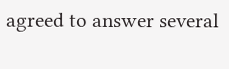agreed to answer several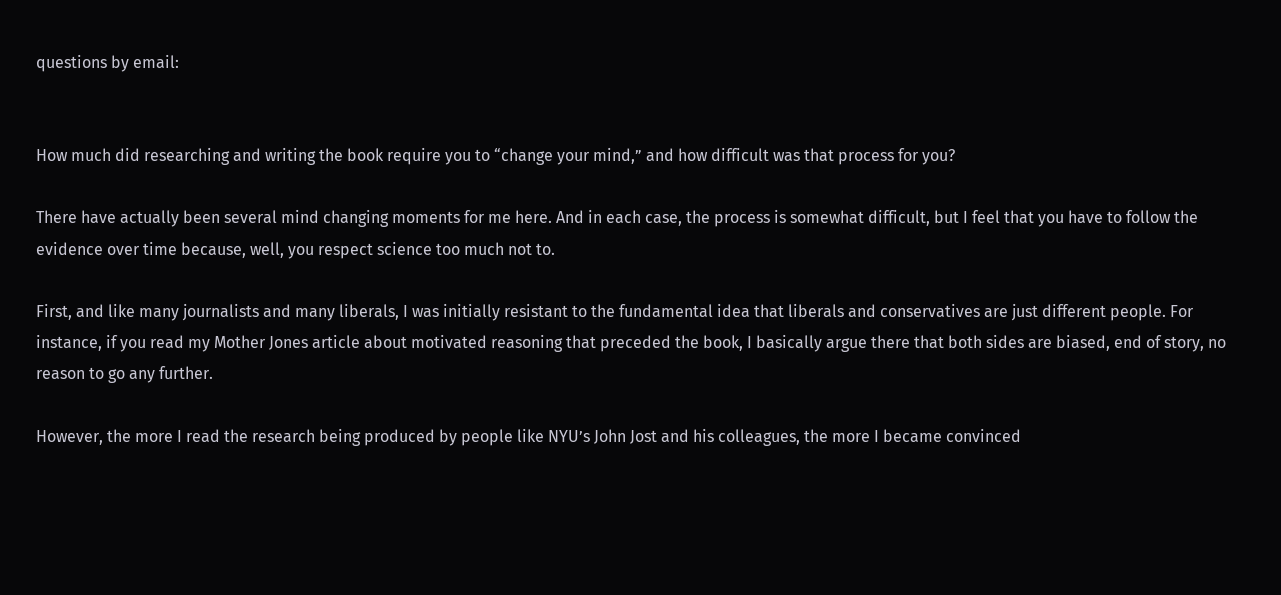questions by email:


How much did researching and writing the book require you to “change your mind,” and how difficult was that process for you?

There have actually been several mind changing moments for me here. And in each case, the process is somewhat difficult, but I feel that you have to follow the evidence over time because, well, you respect science too much not to.

First, and like many journalists and many liberals, I was initially resistant to the fundamental idea that liberals and conservatives are just different people. For instance, if you read my Mother Jones article about motivated reasoning that preceded the book, I basically argue there that both sides are biased, end of story, no reason to go any further.

However, the more I read the research being produced by people like NYU’s John Jost and his colleagues, the more I became convinced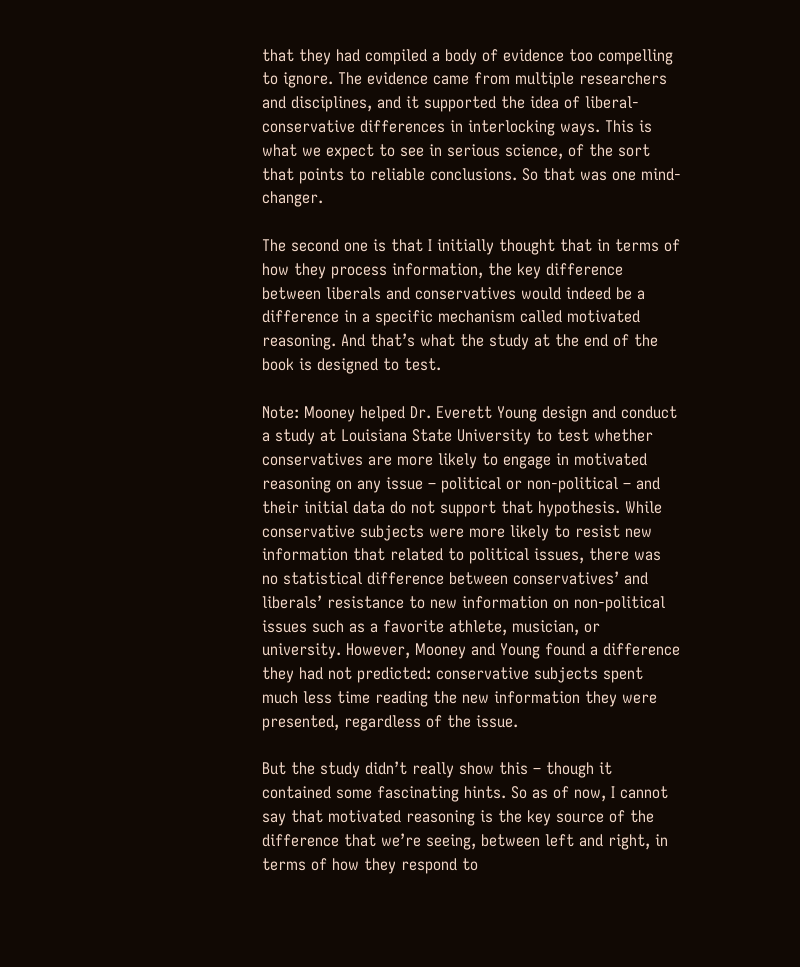that they had compiled a body of evidence too compelling to ignore. The evidence came from multiple researchers and disciplines, and it supported the idea of liberal-conservative differences in interlocking ways. This is what we expect to see in serious science, of the sort that points to reliable conclusions. So that was one mind-changer.

The second one is that I initially thought that in terms of how they process information, the key difference between liberals and conservatives would indeed be a difference in a specific mechanism called motivated reasoning. And that’s what the study at the end of the book is designed to test.

Note: Mooney helped Dr. Everett Young design and conduct a study at Louisiana State University to test whether conservatives are more likely to engage in motivated reasoning on any issue – political or non-political – and their initial data do not support that hypothesis. While conservative subjects were more likely to resist new information that related to political issues, there was no statistical difference between conservatives’ and liberals’ resistance to new information on non-political issues such as a favorite athlete, musician, or university. However, Mooney and Young found a difference they had not predicted: conservative subjects spent much less time reading the new information they were presented, regardless of the issue.

But the study didn’t really show this – though it contained some fascinating hints. So as of now, I cannot say that motivated reasoning is the key source of the difference that we’re seeing, between left and right, in terms of how they respond to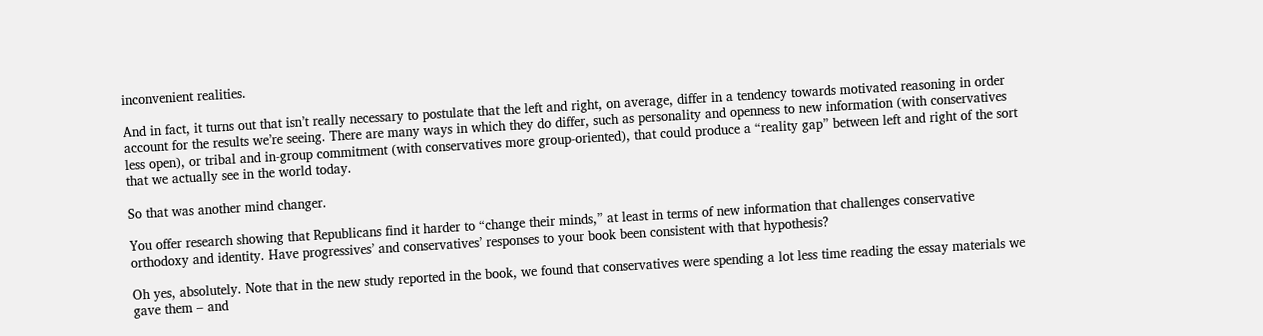inconvenient realities.

And in fact, it turns out that isn’t really necessary to postulate that the left and right, on average, differ in a tendency towards motivated reasoning in order account for the results we’re seeing. There are many ways in which they do differ, such as personality and openness to new information (with conservatives less open), or tribal and in-group commitment (with conservatives more group-oriented), that could produce a “reality gap” between left and right of the sort that we actually see in the world today.

So that was another mind changer.

You offer research showing that Republicans find it harder to “change their minds,” at least in terms of new information that challenges conservative orthodoxy and identity. Have progressives’ and conservatives’ responses to your book been consistent with that hypothesis?

Oh yes, absolutely. Note that in the new study reported in the book, we found that conservatives were spending a lot less time reading the essay materials we gave them – and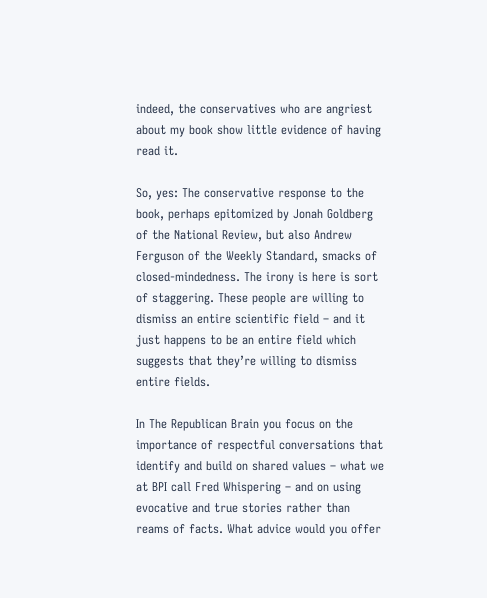indeed, the conservatives who are angriest about my book show little evidence of having read it.

So, yes: The conservative response to the book, perhaps epitomized by Jonah Goldberg of the National Review, but also Andrew Ferguson of the Weekly Standard, smacks of closed-mindedness. The irony is here is sort of staggering. These people are willing to dismiss an entire scientific field – and it just happens to be an entire field which suggests that they’re willing to dismiss entire fields.

In The Republican Brain you focus on the importance of respectful conversations that identify and build on shared values – what we at BPI call Fred Whispering – and on using evocative and true stories rather than reams of facts. What advice would you offer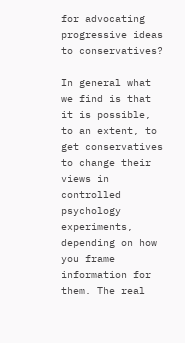for advocating progressive ideas to conservatives?

In general what we find is that it is possible, to an extent, to get conservatives to change their views in controlled psychology experiments, depending on how you frame information for them. The real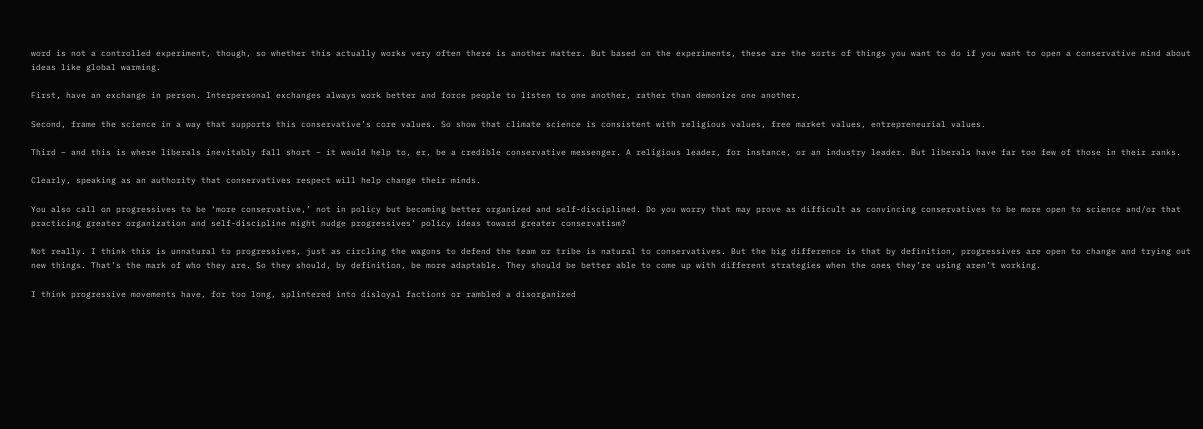word is not a controlled experiment, though, so whether this actually works very often there is another matter. But based on the experiments, these are the sorts of things you want to do if you want to open a conservative mind about ideas like global warming.

First, have an exchange in person. Interpersonal exchanges always work better and force people to listen to one another, rather than demonize one another.

Second, frame the science in a way that supports this conservative’s core values. So show that climate science is consistent with religious values, free market values, entrepreneurial values.

Third – and this is where liberals inevitably fall short – it would help to, er, be a credible conservative messenger. A religious leader, for instance, or an industry leader. But liberals have far too few of those in their ranks.

Clearly, speaking as an authority that conservatives respect will help change their minds.

You also call on progressives to be ‘more conservative,’ not in policy but becoming better organized and self-disciplined. Do you worry that may prove as difficult as convincing conservatives to be more open to science and/or that practicing greater organization and self-discipline might nudge progressives’ policy ideas toward greater conservatism?

Not really. I think this is unnatural to progressives, just as circling the wagons to defend the team or tribe is natural to conservatives. But the big difference is that by definition, progressives are open to change and trying out new things. That’s the mark of who they are. So they should, by definition, be more adaptable. They should be better able to come up with different strategies when the ones they’re using aren’t working.

I think progressive movements have, for too long, splintered into disloyal factions or rambled a disorganized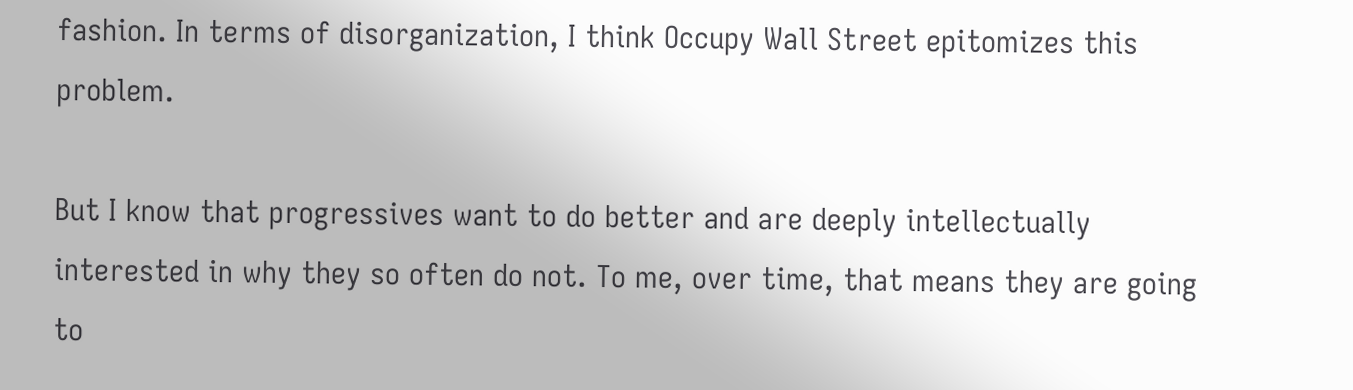fashion. In terms of disorganization, I think Occupy Wall Street epitomizes this problem.

But I know that progressives want to do better and are deeply intellectually interested in why they so often do not. To me, over time, that means they are going to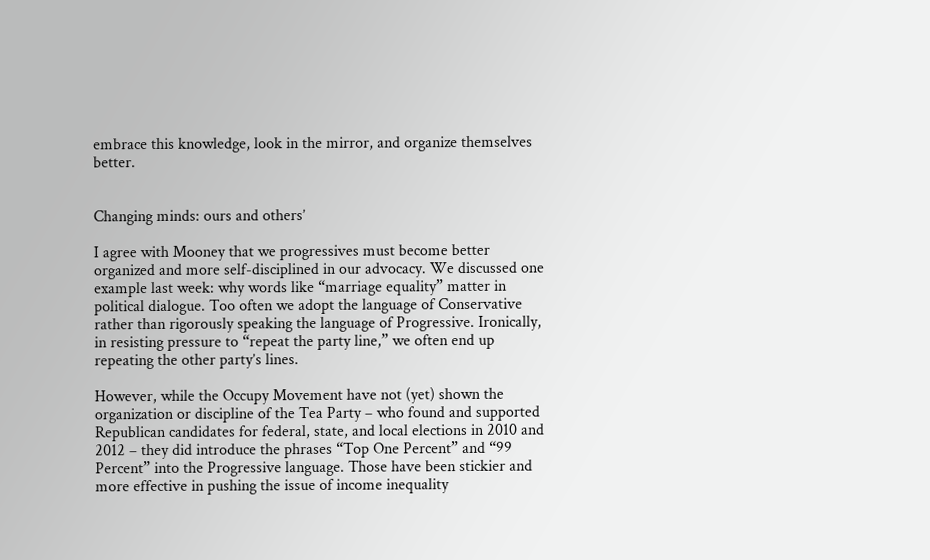embrace this knowledge, look in the mirror, and organize themselves better.


Changing minds: ours and others’

I agree with Mooney that we progressives must become better organized and more self-disciplined in our advocacy. We discussed one example last week: why words like “marriage equality” matter in political dialogue. Too often we adopt the language of Conservative rather than rigorously speaking the language of Progressive. Ironically, in resisting pressure to “repeat the party line,” we often end up repeating the other party’s lines.

However, while the Occupy Movement have not (yet) shown the organization or discipline of the Tea Party – who found and supported Republican candidates for federal, state, and local elections in 2010 and 2012 – they did introduce the phrases “Top One Percent” and “99 Percent” into the Progressive language. Those have been stickier and more effective in pushing the issue of income inequality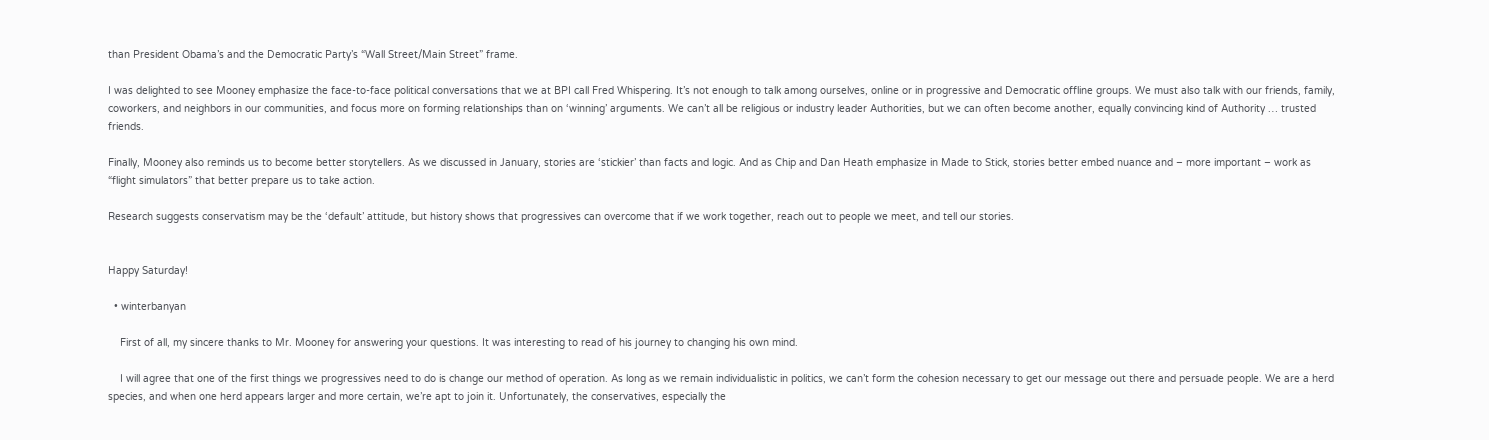than President Obama’s and the Democratic Party’s “Wall Street/Main Street” frame.

I was delighted to see Mooney emphasize the face-to-face political conversations that we at BPI call Fred Whispering. It’s not enough to talk among ourselves, online or in progressive and Democratic offline groups. We must also talk with our friends, family, coworkers, and neighbors in our communities, and focus more on forming relationships than on ‘winning’ arguments. We can’t all be religious or industry leader Authorities, but we can often become another, equally convincing kind of Authority … trusted friends.

Finally, Mooney also reminds us to become better storytellers. As we discussed in January, stories are ‘stickier’ than facts and logic. And as Chip and Dan Heath emphasize in Made to Stick, stories better embed nuance and – more important – work as “flight simulators” that better prepare us to take action.

Research suggests conservatism may be the ‘default’ attitude, but history shows that progressives can overcome that if we work together, reach out to people we meet, and tell our stories.


Happy Saturday!

  • winterbanyan

    First of all, my sincere thanks to Mr. Mooney for answering your questions. It was interesting to read of his journey to changing his own mind.

    I will agree that one of the first things we progressives need to do is change our method of operation. As long as we remain individualistic in politics, we can’t form the cohesion necessary to get our message out there and persuade people. We are a herd species, and when one herd appears larger and more certain, we’re apt to join it. Unfortunately, the conservatives, especially the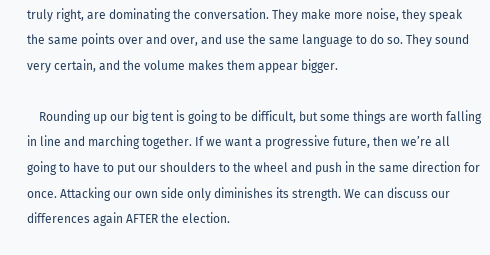truly right, are dominating the conversation. They make more noise, they speak the same points over and over, and use the same language to do so. They sound very certain, and the volume makes them appear bigger.

    Rounding up our big tent is going to be difficult, but some things are worth falling in line and marching together. If we want a progressive future, then we’re all going to have to put our shoulders to the wheel and push in the same direction for once. Attacking our own side only diminishes its strength. We can discuss our differences again AFTER the election.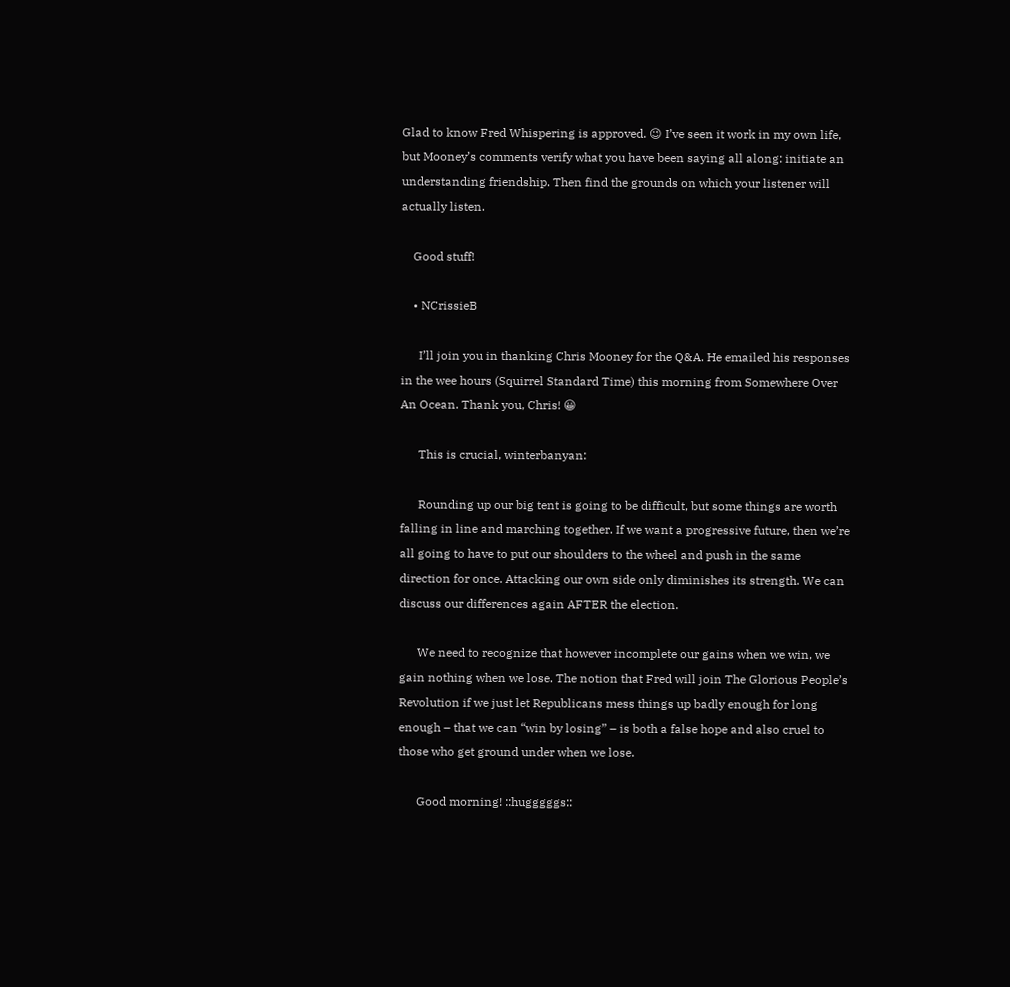Glad to know Fred Whispering is approved. 😉 I’ve seen it work in my own life, but Mooney’s comments verify what you have been saying all along: initiate an understanding friendship. Then find the grounds on which your listener will actually listen.

    Good stuff!

    • NCrissieB

      I’ll join you in thanking Chris Mooney for the Q&A. He emailed his responses in the wee hours (Squirrel Standard Time) this morning from Somewhere Over An Ocean. Thank you, Chris! 😀

      This is crucial, winterbanyan:

      Rounding up our big tent is going to be difficult, but some things are worth falling in line and marching together. If we want a progressive future, then we’re all going to have to put our shoulders to the wheel and push in the same direction for once. Attacking our own side only diminishes its strength. We can discuss our differences again AFTER the election.

      We need to recognize that however incomplete our gains when we win, we gain nothing when we lose. The notion that Fred will join The Glorious People’s Revolution if we just let Republicans mess things up badly enough for long enough – that we can “win by losing” – is both a false hope and also cruel to those who get ground under when we lose.

      Good morning! ::hugggggs::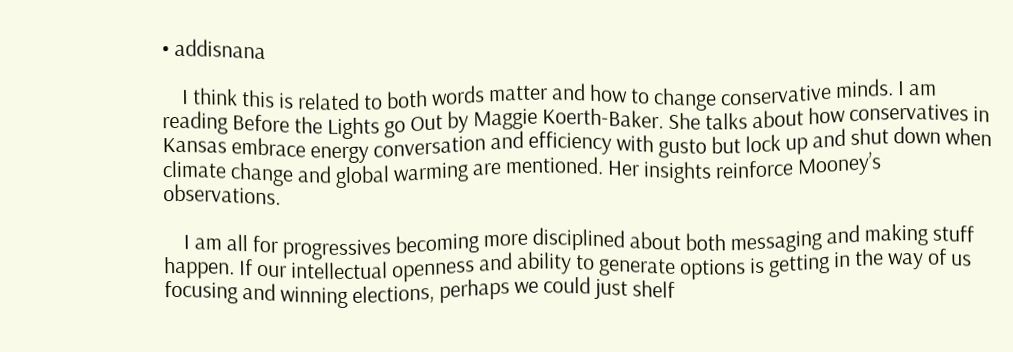• addisnana

    I think this is related to both words matter and how to change conservative minds. I am reading Before the Lights go Out by Maggie Koerth-Baker. She talks about how conservatives in Kansas embrace energy conversation and efficiency with gusto but lock up and shut down when climate change and global warming are mentioned. Her insights reinforce Mooney’s observations.

    I am all for progressives becoming more disciplined about both messaging and making stuff happen. If our intellectual openness and ability to generate options is getting in the way of us focusing and winning elections, perhaps we could just shelf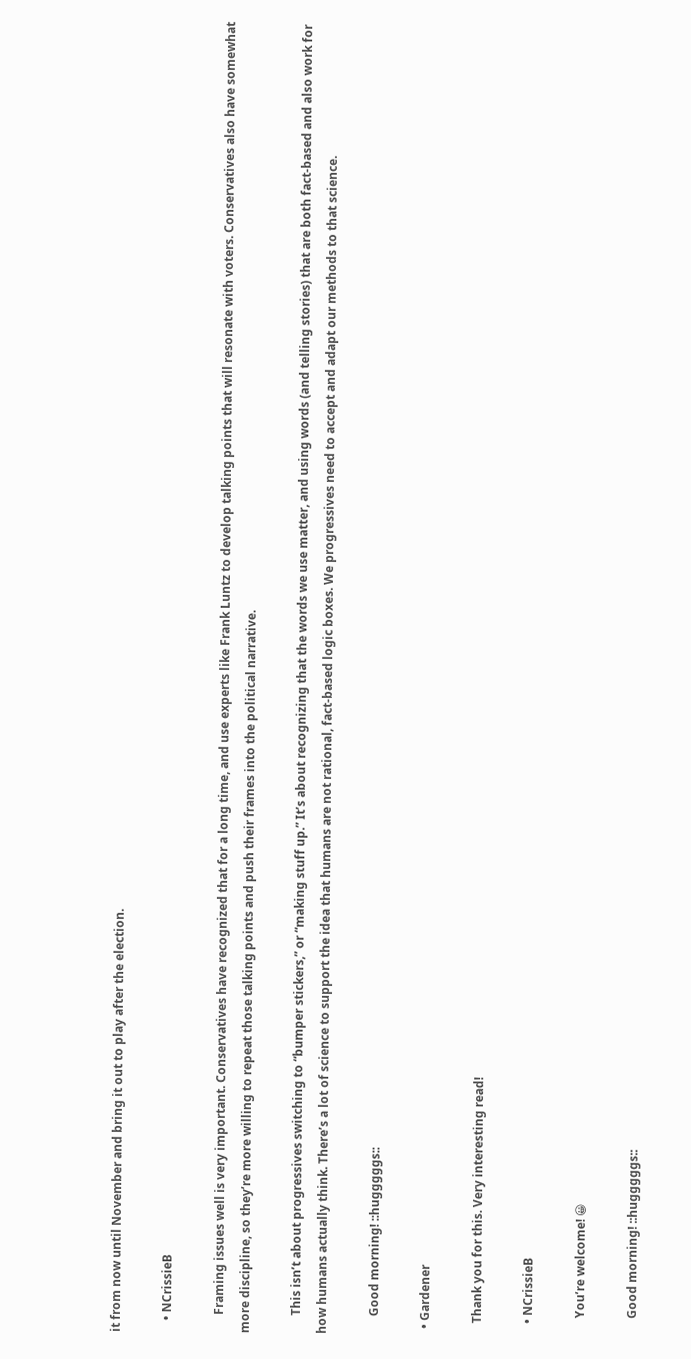it from now until November and bring it out to play after the election.

    • NCrissieB

      Framing issues well is very important. Conservatives have recognized that for a long time, and use experts like Frank Luntz to develop talking points that will resonate with voters. Conservatives also have somewhat more discipline, so they’re more willing to repeat those talking points and push their frames into the political narrative.

      This isn’t about progressives switching to “bumper stickers,” or “making stuff up.” It’s about recognizing that the words we use matter, and using words (and telling stories) that are both fact-based and also work for how humans actually think. There’s a lot of science to support the idea that humans are not rational, fact-based logic boxes. We progressives need to accept and adapt our methods to that science.

      Good morning! ::hugggggs::

  • Gardener

    Thank you for this. Very interesting read!

    • NCrissieB

      You’re welcome! 😀

      Good morning! ::hugggggs::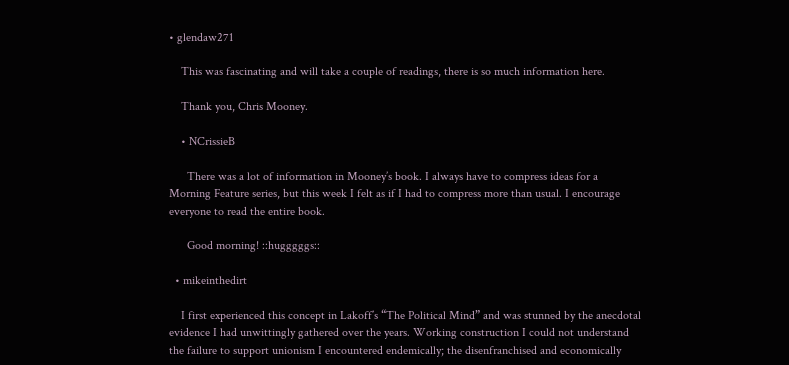• glendaw271

    This was fascinating and will take a couple of readings, there is so much information here.

    Thank you, Chris Mooney.

    • NCrissieB

      There was a lot of information in Mooney’s book. I always have to compress ideas for a Morning Feature series, but this week I felt as if I had to compress more than usual. I encourage everyone to read the entire book.

      Good morning! ::hugggggs::

  • mikeinthedirt

    I first experienced this concept in Lakoff’s “The Political Mind” and was stunned by the anecdotal evidence I had unwittingly gathered over the years. Working construction I could not understand the failure to support unionism I encountered endemically; the disenfranchised and economically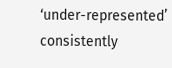‘under-represented’ consistently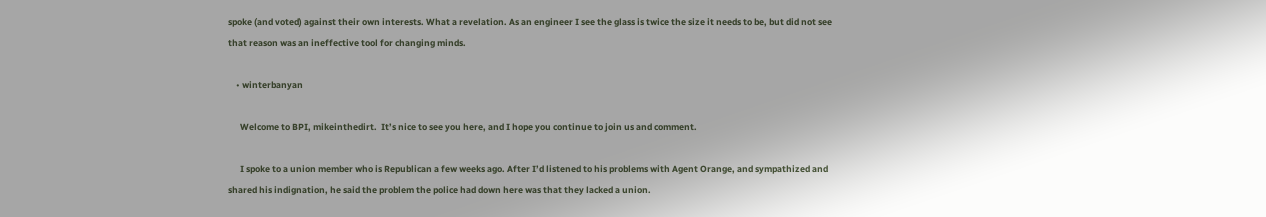spoke (and voted) against their own interests. What a revelation. As an engineer I see the glass is twice the size it needs to be, but did not see that reason was an ineffective tool for changing minds.

    • winterbanyan

      Welcome to BPI, mikeinthedirt.  It’s nice to see you here, and I hope you continue to join us and comment.

      I spoke to a union member who is Republican a few weeks ago. After I’d listened to his problems with Agent Orange, and sympathized and shared his indignation, he said the problem the police had down here was that they lacked a union.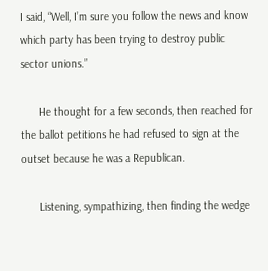I said, “Well, I’m sure you follow the news and know which party has been trying to destroy public sector unions.”

      He thought for a few seconds, then reached for the ballot petitions he had refused to sign at the outset because he was a Republican.

      Listening, sympathizing, then finding the wedge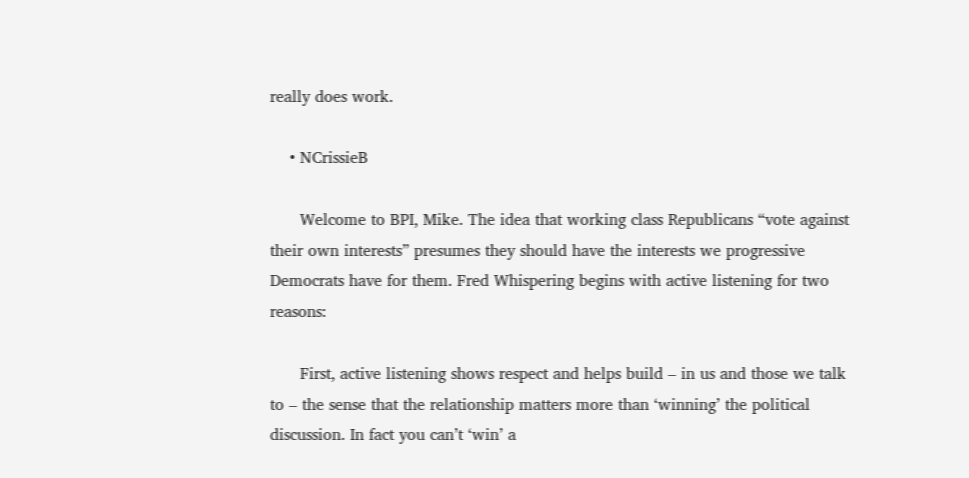really does work.

    • NCrissieB

      Welcome to BPI, Mike. The idea that working class Republicans “vote against their own interests” presumes they should have the interests we progressive Democrats have for them. Fred Whispering begins with active listening for two reasons:

      First, active listening shows respect and helps build – in us and those we talk to – the sense that the relationship matters more than ‘winning’ the political discussion. In fact you can’t ‘win’ a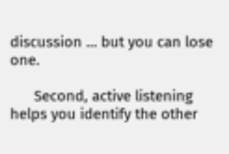discussion … but you can lose one.

      Second, active listening helps you identify the other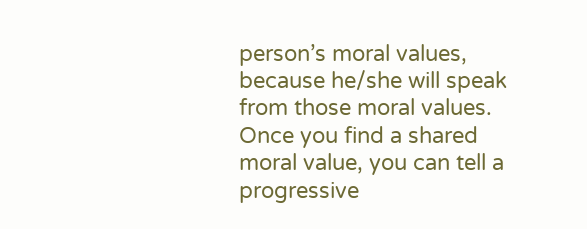person’s moral values, because he/she will speak from those moral values. Once you find a shared moral value, you can tell a progressive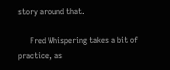story around that.

      Fred Whispering takes a bit of practice, as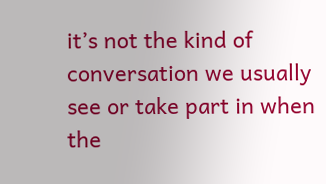it’s not the kind of conversation we usually see or take part in when the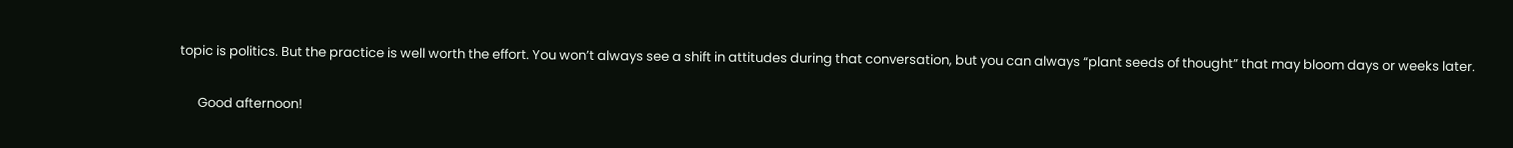topic is politics. But the practice is well worth the effort. You won’t always see a shift in attitudes during that conversation, but you can always “plant seeds of thought” that may bloom days or weeks later.

      Good afternoon!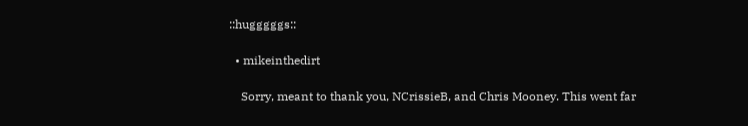::hugggggs::

  • mikeinthedirt

    Sorry, meant to thank you, NCrissieB, and Chris Mooney. This went far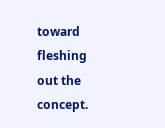toward fleshing out the concept.